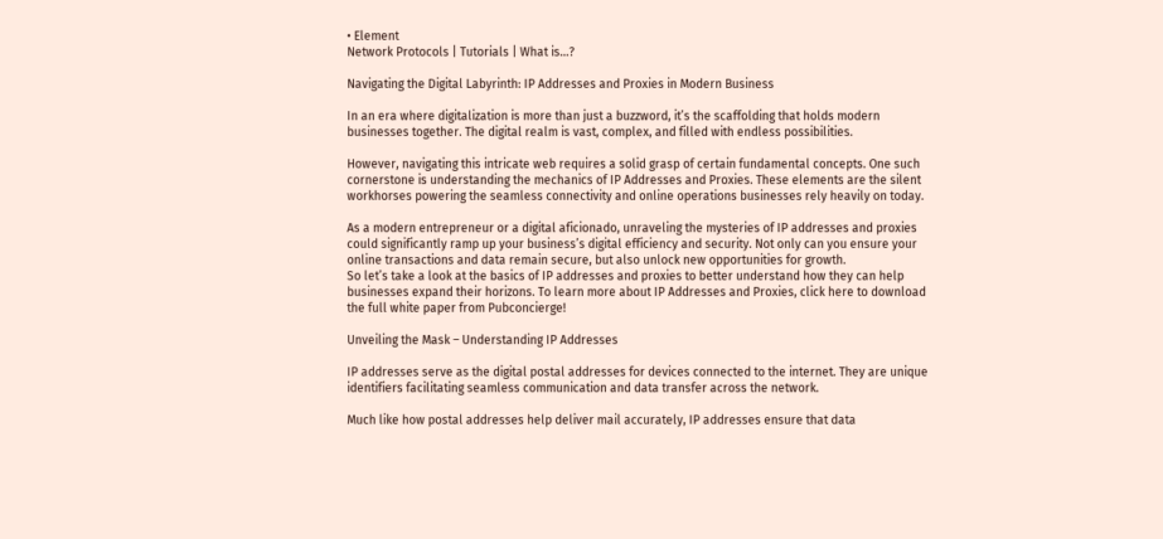• Element
Network Protocols | Tutorials | What is...?

Navigating the Digital Labyrinth: IP Addresses and Proxies in Modern Business

In an era where digitalization is more than just a buzzword, it’s the scaffolding that holds modern businesses together. The digital realm is vast, complex, and filled with endless possibilities.

However, navigating this intricate web requires a solid grasp of certain fundamental concepts. One such cornerstone is understanding the mechanics of IP Addresses and Proxies. These elements are the silent workhorses powering the seamless connectivity and online operations businesses rely heavily on today.

As a modern entrepreneur or a digital aficionado, unraveling the mysteries of IP addresses and proxies could significantly ramp up your business’s digital efficiency and security. Not only can you ensure your online transactions and data remain secure, but also unlock new opportunities for growth.
So let’s take a look at the basics of IP addresses and proxies to better understand how they can help businesses expand their horizons. To learn more about IP Addresses and Proxies, click here to download the full white paper from Pubconcierge!

Unveiling the Mask – Understanding IP Addresses

IP addresses serve as the digital postal addresses for devices connected to the internet. They are unique identifiers facilitating seamless communication and data transfer across the network.

Much like how postal addresses help deliver mail accurately, IP addresses ensure that data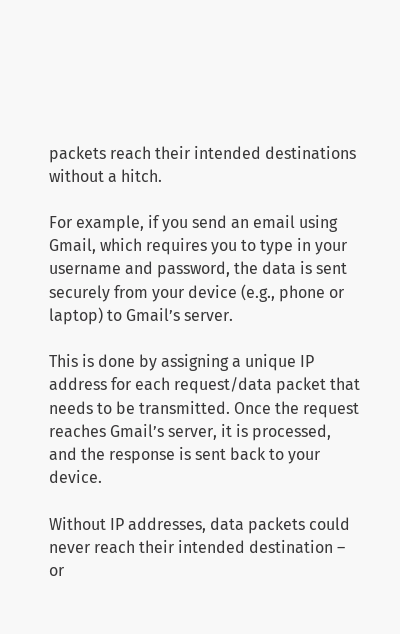packets reach their intended destinations without a hitch.

For example, if you send an email using Gmail, which requires you to type in your username and password, the data is sent securely from your device (e.g., phone or laptop) to Gmail’s server.

This is done by assigning a unique IP address for each request/data packet that needs to be transmitted. Once the request reaches Gmail’s server, it is processed, and the response is sent back to your device.

Without IP addresses, data packets could never reach their intended destination – or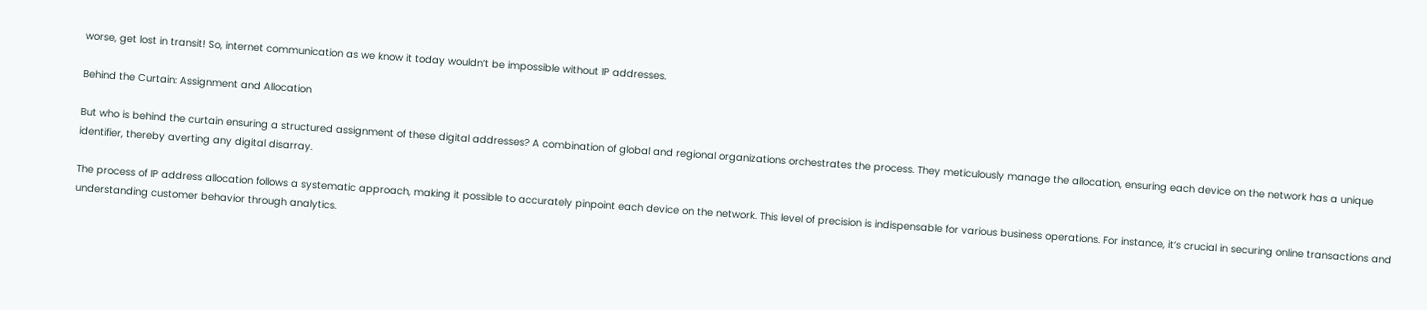worse, get lost in transit! So, internet communication as we know it today wouldn’t be impossible without IP addresses.

Behind the Curtain: Assignment and Allocation

But who is behind the curtain ensuring a structured assignment of these digital addresses? A combination of global and regional organizations orchestrates the process. They meticulously manage the allocation, ensuring each device on the network has a unique identifier, thereby averting any digital disarray.

The process of IP address allocation follows a systematic approach, making it possible to accurately pinpoint each device on the network. This level of precision is indispensable for various business operations. For instance, it’s crucial in securing online transactions and understanding customer behavior through analytics.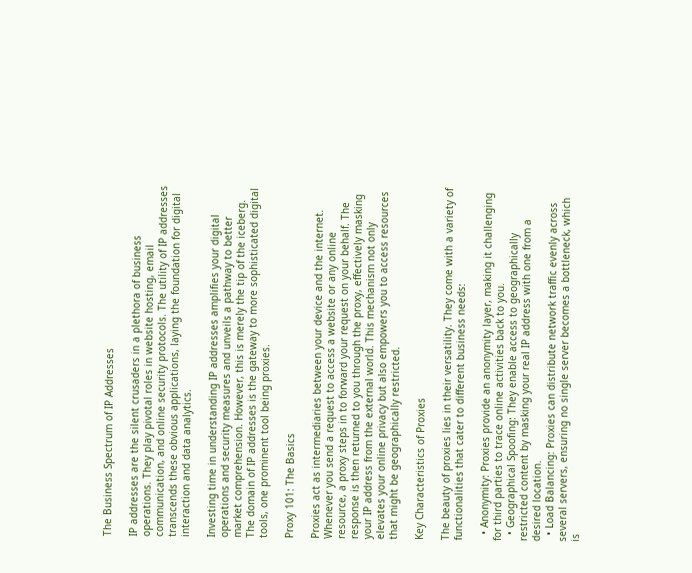The Business Spectrum of IP Addresses

IP addresses are the silent crusaders in a plethora of business operations. They play pivotal roles in website hosting, email communication, and online security protocols. The utility of IP addresses transcends these obvious applications, laying the foundation for digital interaction and data analytics.

Investing time in understanding IP addresses amplifies your digital operations and security measures and unveils a pathway to better market comprehension. However, this is merely the tip of the iceberg. The domain of IP addresses is the gateway to more sophisticated digital tools, one prominent tool being proxies.

Proxy 101: The Basics

Proxies act as intermediaries between your device and the internet. Whenever you send a request to access a website or any online resource, a proxy steps in to forward your request on your behalf. The response is then returned to you through the proxy, effectively masking your IP address from the external world. This mechanism not only elevates your online privacy but also empowers you to access resources that might be geographically restricted.

Key Characteristics of Proxies

The beauty of proxies lies in their versatility. They come with a variety of functionalities that cater to different business needs:

  • Anonymity: Proxies provide an anonymity layer, making it challenging for third parties to trace online activities back to you.
  • Geographical Spoofing: They enable access to geographically restricted content by masking your real IP address with one from a desired location.
  • Load Balancing: Proxies can distribute network traffic evenly across several servers, ensuring no single server becomes a bottleneck, which is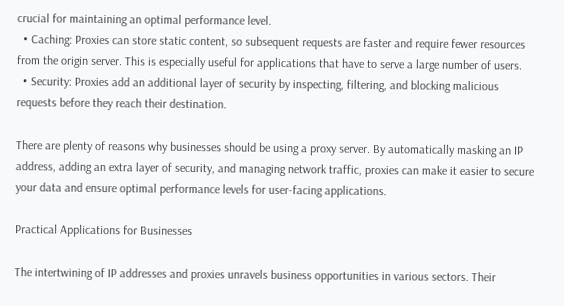crucial for maintaining an optimal performance level.
  • Caching: Proxies can store static content, so subsequent requests are faster and require fewer resources from the origin server. This is especially useful for applications that have to serve a large number of users.
  • Security: Proxies add an additional layer of security by inspecting, filtering, and blocking malicious requests before they reach their destination.

There are plenty of reasons why businesses should be using a proxy server. By automatically masking an IP address, adding an extra layer of security, and managing network traffic, proxies can make it easier to secure your data and ensure optimal performance levels for user-facing applications.

Practical Applications for Businesses

The intertwining of IP addresses and proxies unravels business opportunities in various sectors. Their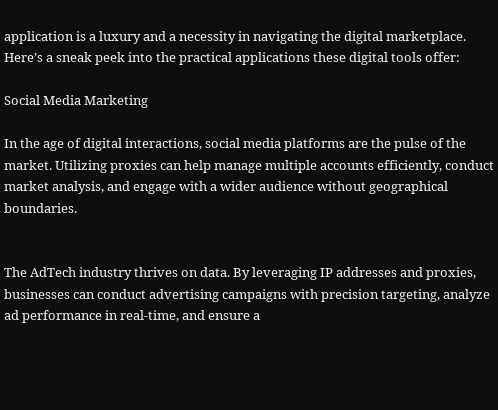application is a luxury and a necessity in navigating the digital marketplace. Here’s a sneak peek into the practical applications these digital tools offer:

Social Media Marketing

In the age of digital interactions, social media platforms are the pulse of the market. Utilizing proxies can help manage multiple accounts efficiently, conduct market analysis, and engage with a wider audience without geographical boundaries.


The AdTech industry thrives on data. By leveraging IP addresses and proxies, businesses can conduct advertising campaigns with precision targeting, analyze ad performance in real-time, and ensure a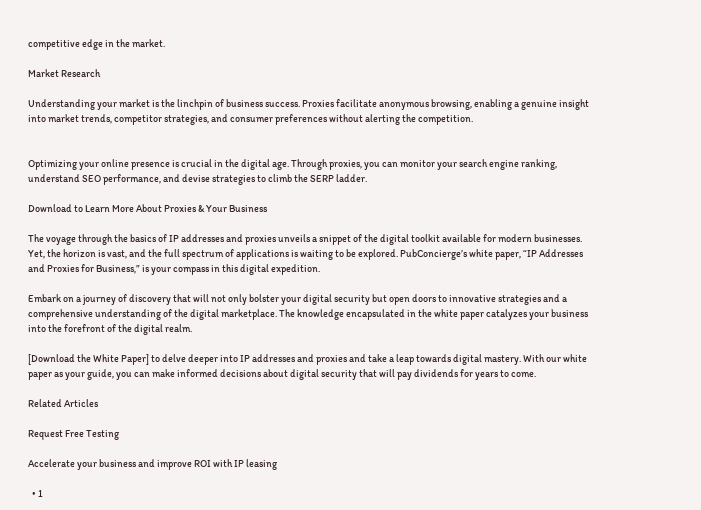competitive edge in the market.

Market Research

Understanding your market is the linchpin of business success. Proxies facilitate anonymous browsing, enabling a genuine insight into market trends, competitor strategies, and consumer preferences without alerting the competition.


Optimizing your online presence is crucial in the digital age. Through proxies, you can monitor your search engine ranking, understand SEO performance, and devise strategies to climb the SERP ladder.

Download to Learn More About Proxies & Your Business

The voyage through the basics of IP addresses and proxies unveils a snippet of the digital toolkit available for modern businesses. Yet, the horizon is vast, and the full spectrum of applications is waiting to be explored. PubConcierge’s white paper, “IP Addresses and Proxies for Business,” is your compass in this digital expedition.

Embark on a journey of discovery that will not only bolster your digital security but open doors to innovative strategies and a comprehensive understanding of the digital marketplace. The knowledge encapsulated in the white paper catalyzes your business into the forefront of the digital realm.

[Download the White Paper] to delve deeper into IP addresses and proxies and take a leap towards digital mastery. With our white paper as your guide, you can make informed decisions about digital security that will pay dividends for years to come.

Related Articles

Request Free Testing

Accelerate your business and improve ROI with IP leasing

  • 1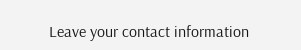Leave your contact information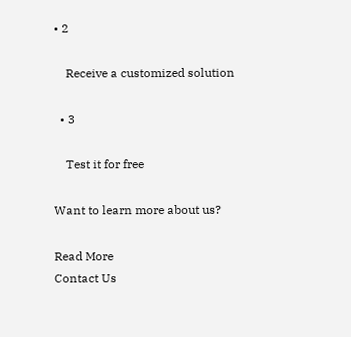• 2

    Receive a customized solution

  • 3

    Test it for free

Want to learn more about us?

Read More
Contact Us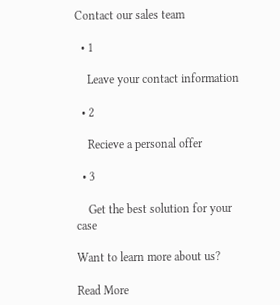Contact our sales team

  • 1

    Leave your contact information

  • 2

    Recieve a personal offer

  • 3

    Get the best solution for your case

Want to learn more about us?

Read More